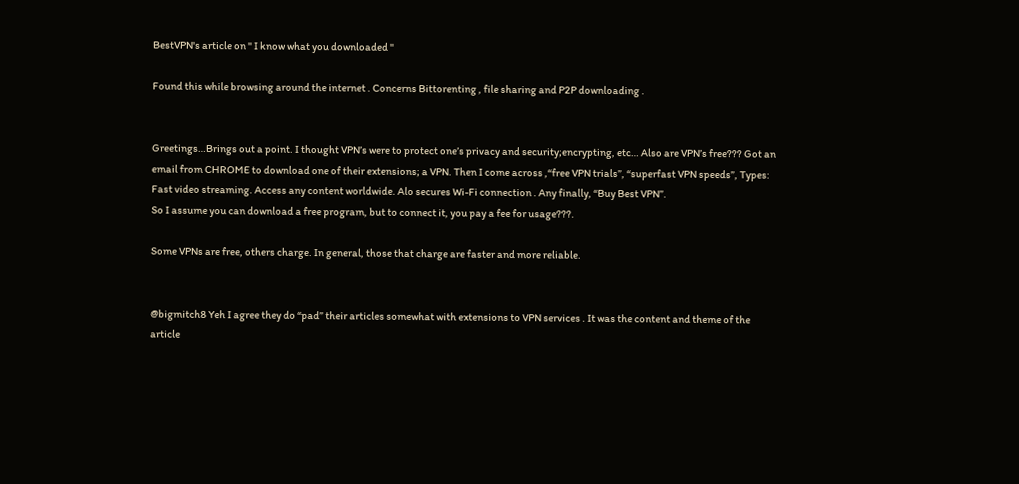BestVPN's article on " I know what you downloaded "

Found this while browsing around the internet . Concerns Bittorenting , file sharing and P2P downloading .


Greetings…Brings out a point. I thought VPN’s were to protect one’s privacy and security;encrypting, etc… Also are VPN’s free??? Got an email from CHROME to download one of their extensions; a VPN. Then I come across ,“free VPN trials”, “superfast VPN speeds”, Types:
Fast video streaming. Access any content worldwide. Alo secures Wi-Fi connection . Any finally, “Buy Best VPN”.
So I assume you can download a free program, but to connect it, you pay a fee for usage???.

Some VPNs are free, others charge. In general, those that charge are faster and more reliable.


@bigmitch8 Yeh I agree they do “pad” their articles somewhat with extensions to VPN services . It was the content and theme of the article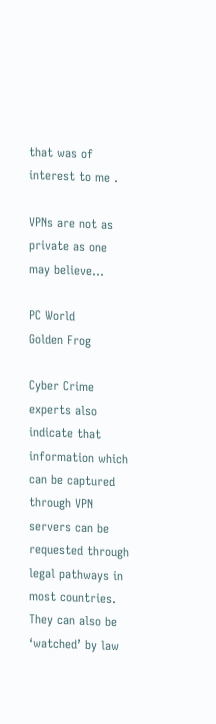that was of interest to me .

VPNs are not as private as one may believe…

PC World
Golden Frog

Cyber Crime experts also indicate that information which can be captured through VPN servers can be requested through legal pathways in most countries. They can also be ‘watched’ by law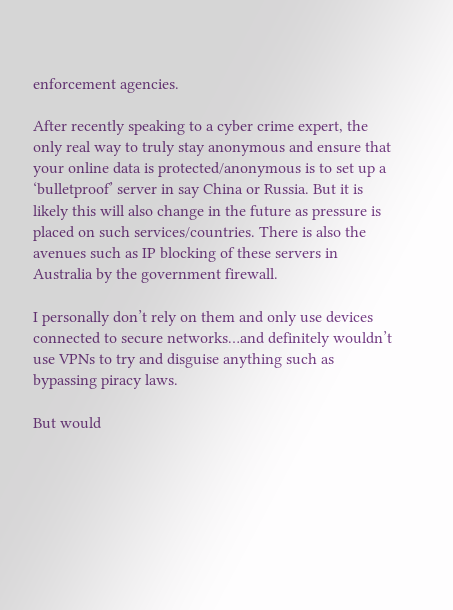enforcement agencies.

After recently speaking to a cyber crime expert, the only real way to truly stay anonymous and ensure that your online data is protected/anonymous is to set up a ‘bulletproof’ server in say China or Russia. But it is likely this will also change in the future as pressure is placed on such services/countries. There is also the avenues such as IP blocking of these servers in Australia by the government firewall.

I personally don’t rely on them and only use devices connected to secure networks…and definitely wouldn’t use VPNs to try and disguise anything such as bypassing piracy laws.

But would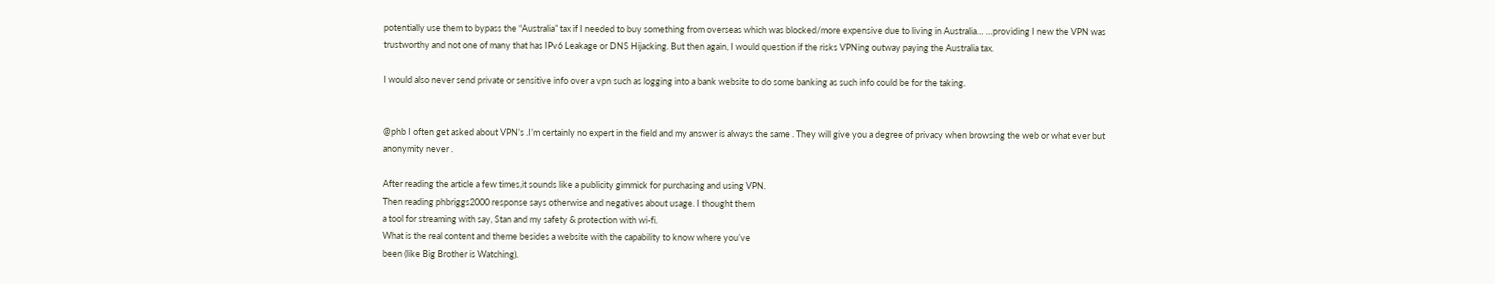potentially use them to bypass the “Australia” tax if I needed to buy something from overseas which was blocked/more expensive due to living in Australia… …providing I new the VPN was trustworthy and not one of many that has IPv6 Leakage or DNS Hijacking. But then again, I would question if the risks VPNing outway paying the Australia tax.

I would also never send private or sensitive info over a vpn such as logging into a bank website to do some banking as such info could be for the taking.


@phb I often get asked about VPN’s .I’m certainly no expert in the field and my answer is always the same . They will give you a degree of privacy when browsing the web or what ever but anonymity never .

After reading the article a few times,it sounds like a publicity gimmick for purchasing and using VPN.
Then reading phbriggs2000 response says otherwise and negatives about usage. I thought them
a tool for streaming with say, Stan and my safety & protection with wi-fi.
What is the real content and theme besides a website with the capability to know where you’ve
been (like Big Brother is Watching).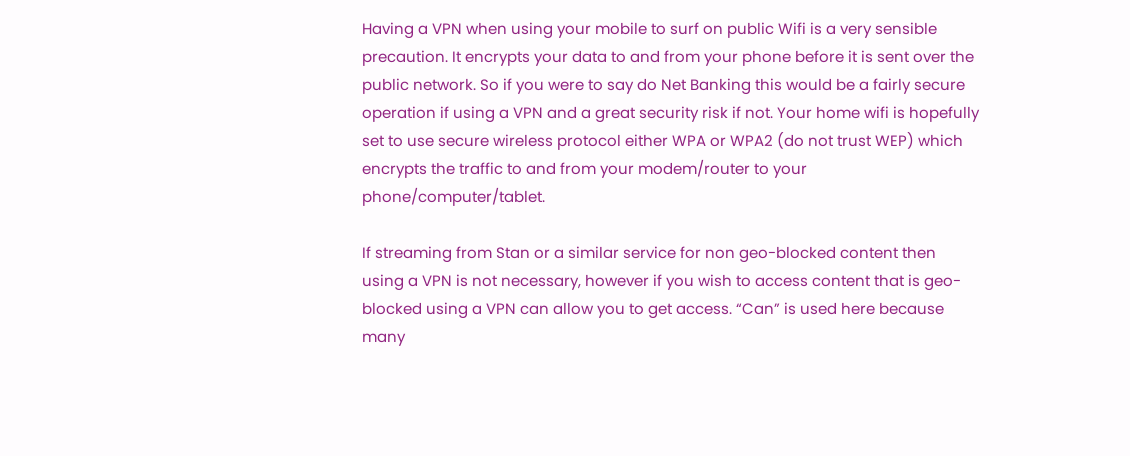Having a VPN when using your mobile to surf on public Wifi is a very sensible precaution. It encrypts your data to and from your phone before it is sent over the public network. So if you were to say do Net Banking this would be a fairly secure operation if using a VPN and a great security risk if not. Your home wifi is hopefully set to use secure wireless protocol either WPA or WPA2 (do not trust WEP) which encrypts the traffic to and from your modem/router to your phone/computer/tablet.

If streaming from Stan or a similar service for non geo-blocked content then using a VPN is not necessary, however if you wish to access content that is geo-blocked using a VPN can allow you to get access. “Can” is used here because many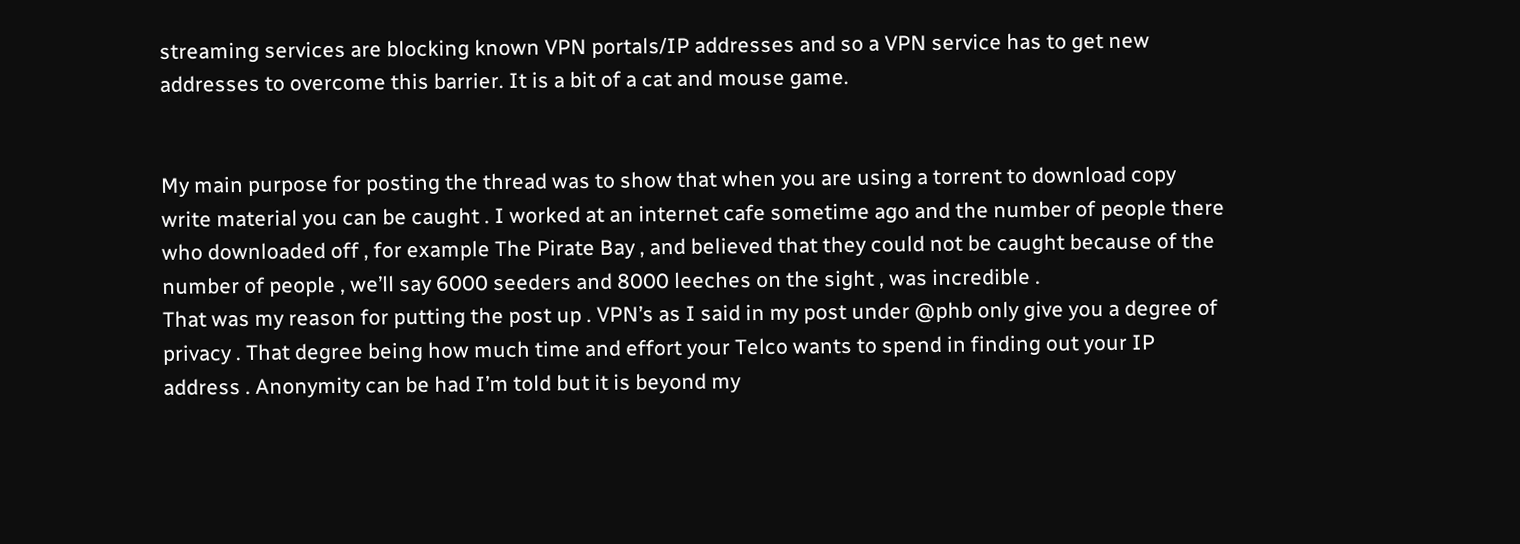streaming services are blocking known VPN portals/IP addresses and so a VPN service has to get new addresses to overcome this barrier. It is a bit of a cat and mouse game.


My main purpose for posting the thread was to show that when you are using a torrent to download copy write material you can be caught . I worked at an internet cafe sometime ago and the number of people there who downloaded off , for example The Pirate Bay , and believed that they could not be caught because of the number of people , we’ll say 6000 seeders and 8000 leeches on the sight , was incredible .
That was my reason for putting the post up . VPN’s as I said in my post under @phb only give you a degree of privacy . That degree being how much time and effort your Telco wants to spend in finding out your IP address . Anonymity can be had I’m told but it is beyond my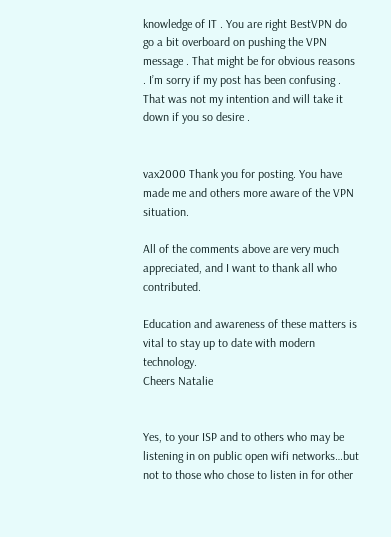knowledge of IT . You are right BestVPN do go a bit overboard on pushing the VPN message . That might be for obvious reasons . I’m sorry if my post has been confusing . That was not my intention and will take it down if you so desire .


vax2000 Thank you for posting. You have made me and others more aware of the VPN situation.

All of the comments above are very much appreciated, and I want to thank all who contributed.

Education and awareness of these matters is vital to stay up to date with modern technology.
Cheers Natalie


Yes, to your ISP and to others who may be listening in on public open wifi networks…but not to those who chose to listen in for other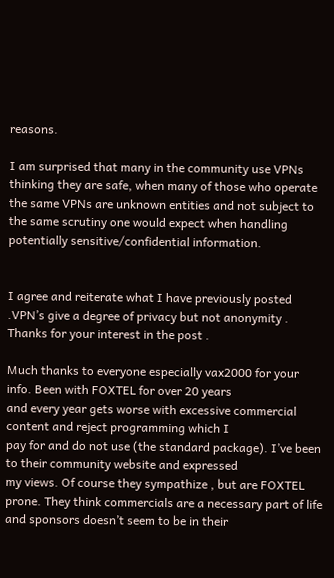reasons.

I am surprised that many in the community use VPNs thinking they are safe, when many of those who operate the same VPNs are unknown entities and not subject to the same scrutiny one would expect when handling potentially sensitive/confidential information.


I agree and reiterate what I have previously posted .VPN’s give a degree of privacy but not anonymity . Thanks for your interest in the post .

Much thanks to everyone especially vax2000 for your info. Been with FOXTEL for over 20 years
and every year gets worse with excessive commercial content and reject programming which I
pay for and do not use (the standard package). I’ve been to their community website and expressed
my views. Of course they sympathize , but are FOXTEL prone. They think commercials are a necessary part of life and sponsors doesn’t seem to be in their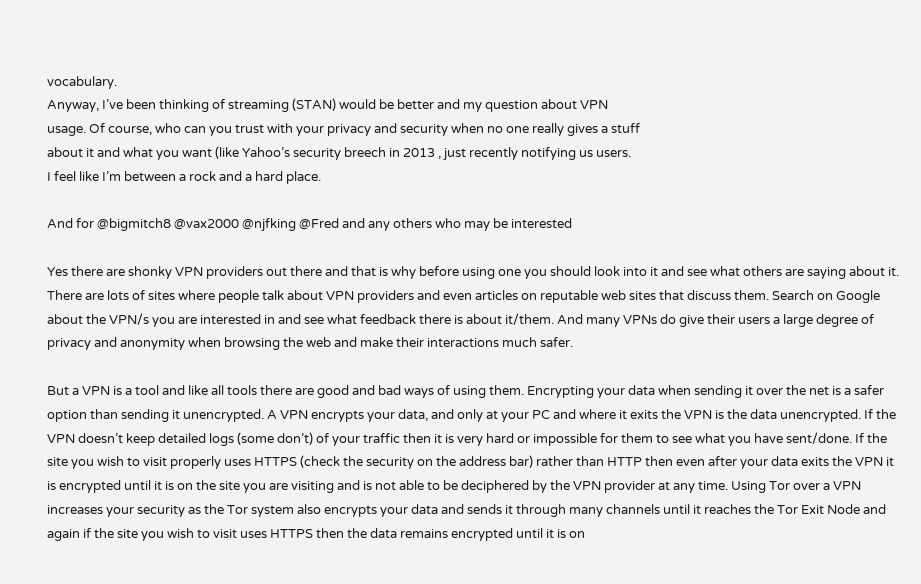vocabulary.
Anyway, I’ve been thinking of streaming (STAN) would be better and my question about VPN
usage. Of course, who can you trust with your privacy and security when no one really gives a stuff
about it and what you want (like Yahoo’s security breech in 2013 , just recently notifying us users.
I feel like I’m between a rock and a hard place.

And for @bigmitch8 @vax2000 @njfking @Fred and any others who may be interested

Yes there are shonky VPN providers out there and that is why before using one you should look into it and see what others are saying about it. There are lots of sites where people talk about VPN providers and even articles on reputable web sites that discuss them. Search on Google about the VPN/s you are interested in and see what feedback there is about it/them. And many VPNs do give their users a large degree of privacy and anonymity when browsing the web and make their interactions much safer.

But a VPN is a tool and like all tools there are good and bad ways of using them. Encrypting your data when sending it over the net is a safer option than sending it unencrypted. A VPN encrypts your data, and only at your PC and where it exits the VPN is the data unencrypted. If the VPN doesn’t keep detailed logs (some don’t) of your traffic then it is very hard or impossible for them to see what you have sent/done. If the site you wish to visit properly uses HTTPS (check the security on the address bar) rather than HTTP then even after your data exits the VPN it is encrypted until it is on the site you are visiting and is not able to be deciphered by the VPN provider at any time. Using Tor over a VPN increases your security as the Tor system also encrypts your data and sends it through many channels until it reaches the Tor Exit Node and again if the site you wish to visit uses HTTPS then the data remains encrypted until it is on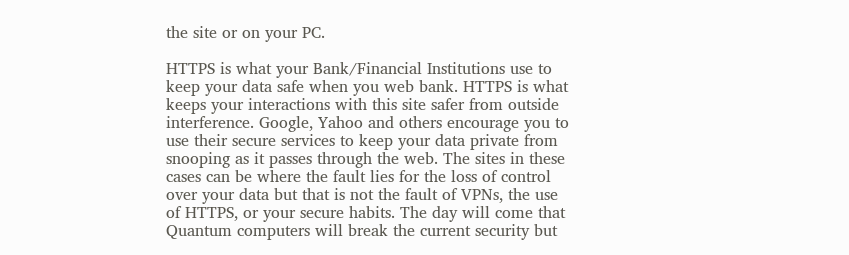the site or on your PC.

HTTPS is what your Bank/Financial Institutions use to keep your data safe when you web bank. HTTPS is what keeps your interactions with this site safer from outside interference. Google, Yahoo and others encourage you to use their secure services to keep your data private from snooping as it passes through the web. The sites in these cases can be where the fault lies for the loss of control over your data but that is not the fault of VPNs, the use of HTTPS, or your secure habits. The day will come that Quantum computers will break the current security but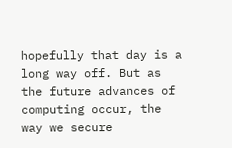hopefully that day is a long way off. But as the future advances of computing occur, the way we secure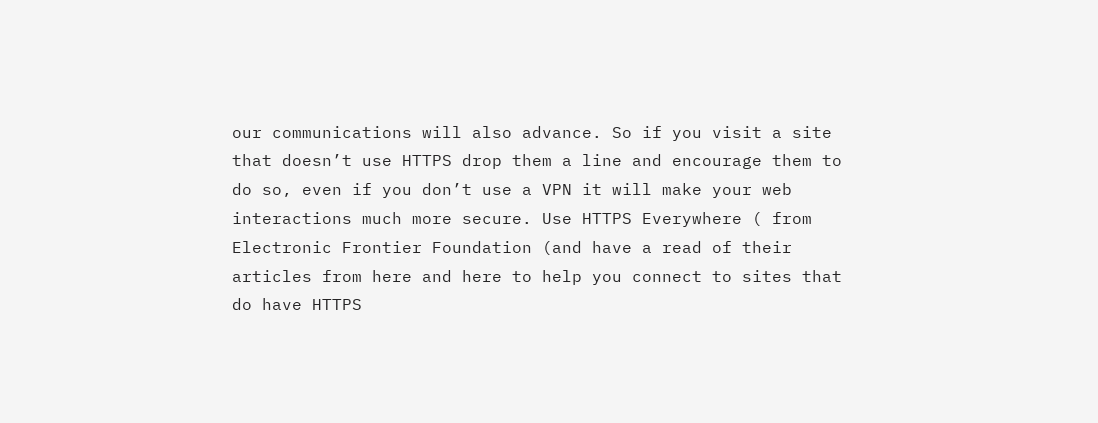our communications will also advance. So if you visit a site that doesn’t use HTTPS drop them a line and encourage them to do so, even if you don’t use a VPN it will make your web interactions much more secure. Use HTTPS Everywhere ( from Electronic Frontier Foundation (and have a read of their articles from here and here to help you connect to sites that do have HTTPS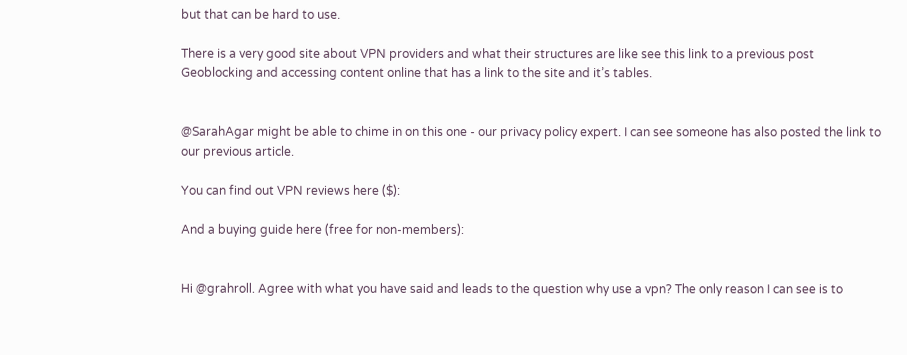but that can be hard to use.

There is a very good site about VPN providers and what their structures are like see this link to a previous post Geoblocking and accessing content online that has a link to the site and it’s tables.


@SarahAgar might be able to chime in on this one - our privacy policy expert. I can see someone has also posted the link to our previous article.

You can find out VPN reviews here ($):

And a buying guide here (free for non-members):


Hi @grahroll. Agree with what you have said and leads to the question why use a vpn? The only reason I can see is to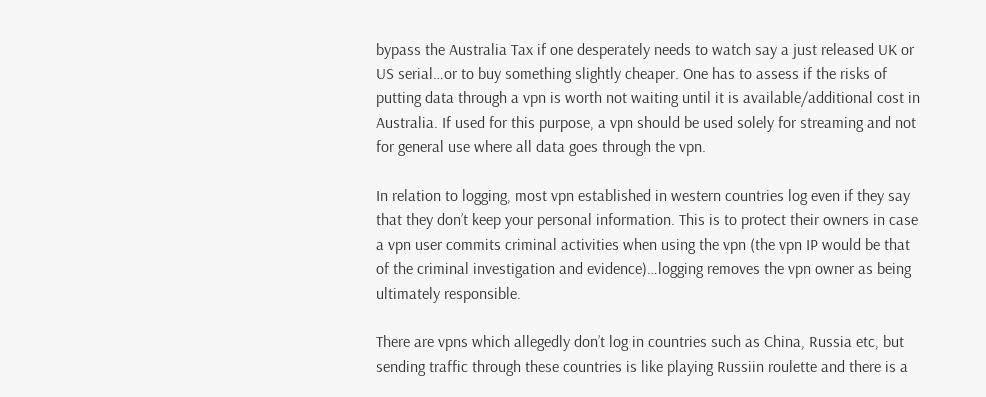bypass the Australia Tax if one desperately needs to watch say a just released UK or US serial…or to buy something slightly cheaper. One has to assess if the risks of putting data through a vpn is worth not waiting until it is available/additional cost in Australia. If used for this purpose, a vpn should be used solely for streaming and not for general use where all data goes through the vpn.

In relation to logging, most vpn established in western countries log even if they say that they don’t keep your personal information. This is to protect their owners in case a vpn user commits criminal activities when using the vpn (the vpn IP would be that of the criminal investigation and evidence)…logging removes the vpn owner as being ultimately responsible.

There are vpns which allegedly don’t log in countries such as China, Russia etc, but sending traffic through these countries is like playing Russiin roulette and there is a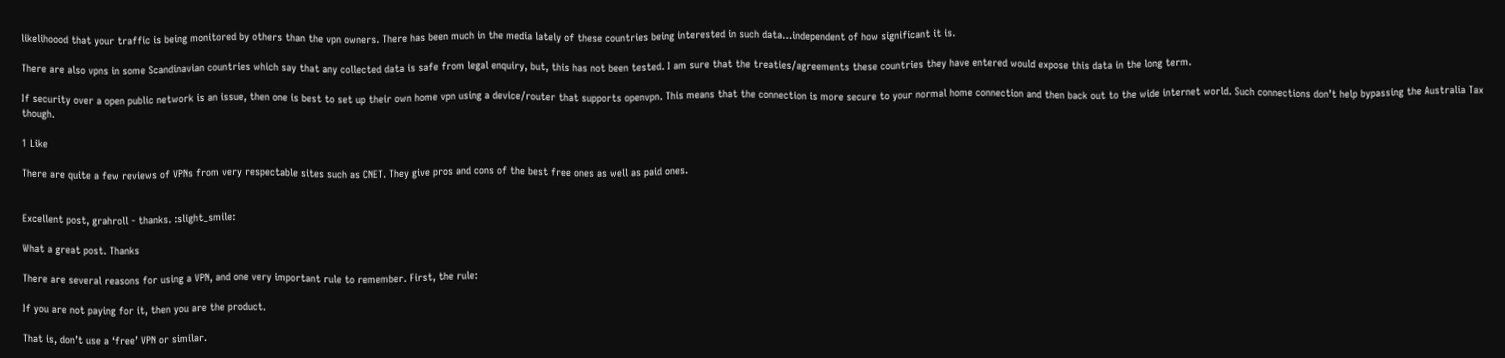likelihoood that your traffic is being monitored by others than the vpn owners. There has been much in the media lately of these countries being interested in such data…independent of how significant it is.

There are also vpns in some Scandinavian countries which say that any collected data is safe from legal enquiry, but, this has not been tested. I am sure that the treaties/agreements these countries they have entered would expose this data in the long term.

If security over a open public network is an issue, then one is best to set up their own home vpn using a device/router that supports openvpn. This means that the connection is more secure to your normal home connection and then back out to the wide internet world. Such connections don’t help bypassing the Australia Tax though.

1 Like

There are quite a few reviews of VPNs from very respectable sites such as CNET. They give pros and cons of the best free ones as well as paid ones.


Excellent post, grahroll - thanks. :slight_smile:

What a great post. Thanks

There are several reasons for using a VPN, and one very important rule to remember. First, the rule:

If you are not paying for it, then you are the product.

That is, don’t use a ‘free’ VPN or similar.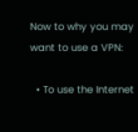Now to why you may want to use a VPN:

  • To use the Internet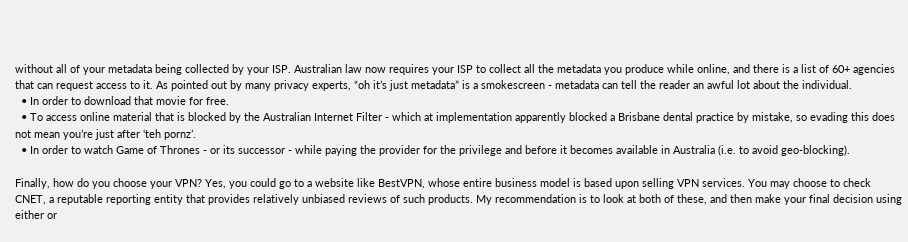without all of your metadata being collected by your ISP. Australian law now requires your ISP to collect all the metadata you produce while online, and there is a list of 60+ agencies that can request access to it. As pointed out by many privacy experts, “oh it’s just metadata” is a smokescreen - metadata can tell the reader an awful lot about the individual.
  • In order to download that movie for free.
  • To access online material that is blocked by the Australian Internet Filter - which at implementation apparently blocked a Brisbane dental practice by mistake, so evading this does not mean you’re just after ‘teh pornz’.
  • In order to watch Game of Thrones - or its successor - while paying the provider for the privilege and before it becomes available in Australia (i.e. to avoid geo-blocking).

Finally, how do you choose your VPN? Yes, you could go to a website like BestVPN, whose entire business model is based upon selling VPN services. You may choose to check CNET, a reputable reporting entity that provides relatively unbiased reviews of such products. My recommendation is to look at both of these, and then make your final decision using either or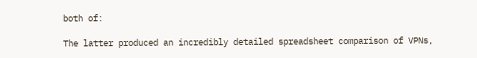both of:

The latter produced an incredibly detailed spreadsheet comparison of VPNs,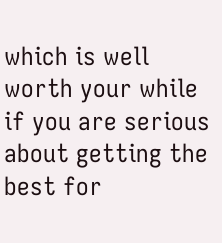which is well worth your while if you are serious about getting the best for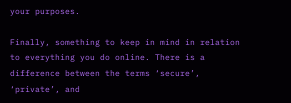your purposes.

Finally, something to keep in mind in relation to everything you do online. There is a difference between the terms ‘secure’, ‘private’, and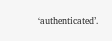‘authenticated’.